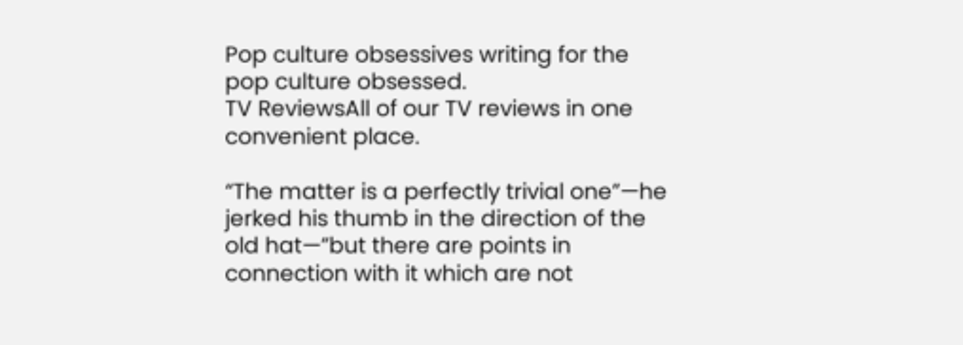Pop culture obsessives writing for the pop culture obsessed.
TV ReviewsAll of our TV reviews in one convenient place.

“The matter is a perfectly trivial one”—he jerked his thumb in the direction of the old hat—”but there are points in connection with it which are not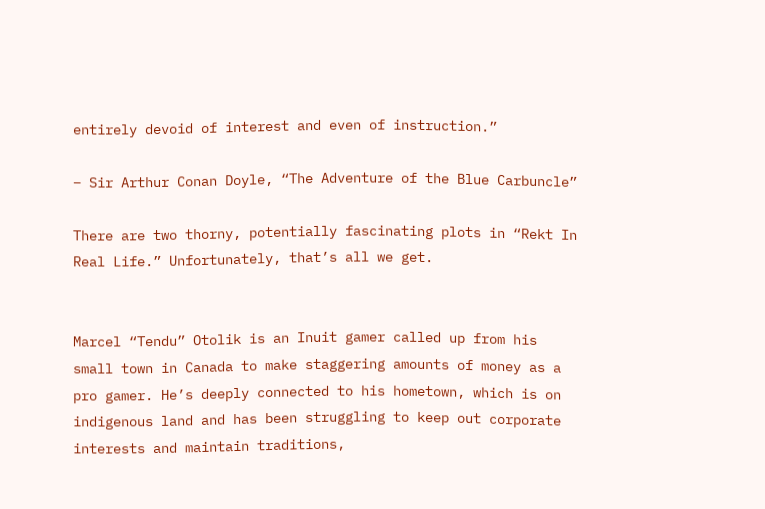entirely devoid of interest and even of instruction.”

– Sir Arthur Conan Doyle, “The Adventure of the Blue Carbuncle”

There are two thorny, potentially fascinating plots in “Rekt In Real Life.” Unfortunately, that’s all we get.


Marcel “Tendu” Otolik is an Inuit gamer called up from his small town in Canada to make staggering amounts of money as a pro gamer. He’s deeply connected to his hometown, which is on indigenous land and has been struggling to keep out corporate interests and maintain traditions,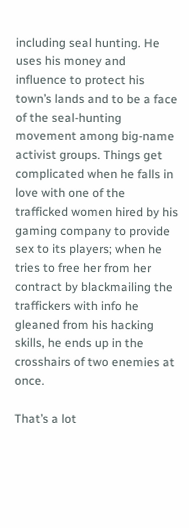including seal hunting. He uses his money and influence to protect his town’s lands and to be a face of the seal-hunting movement among big-name activist groups. Things get complicated when he falls in love with one of the trafficked women hired by his gaming company to provide sex to its players; when he tries to free her from her contract by blackmailing the traffickers with info he gleaned from his hacking skills, he ends up in the crosshairs of two enemies at once.

That’s a lot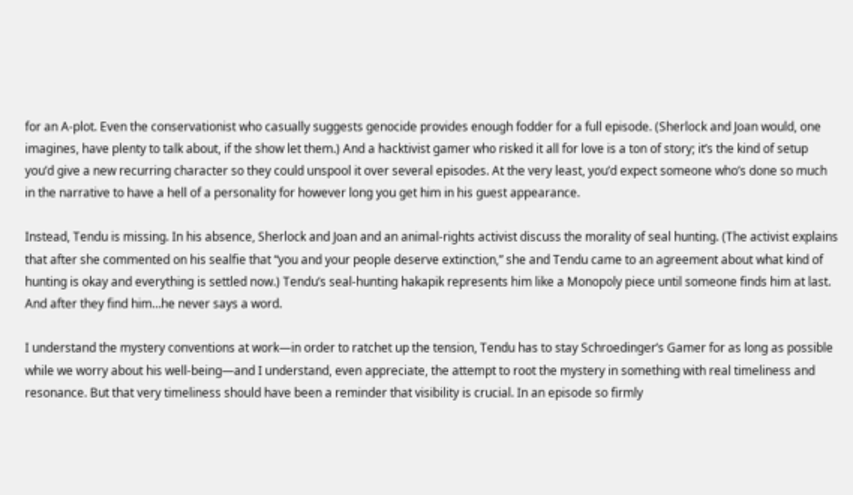for an A-plot. Even the conservationist who casually suggests genocide provides enough fodder for a full episode. (Sherlock and Joan would, one imagines, have plenty to talk about, if the show let them.) And a hacktivist gamer who risked it all for love is a ton of story; it’s the kind of setup you’d give a new recurring character so they could unspool it over several episodes. At the very least, you’d expect someone who’s done so much in the narrative to have a hell of a personality for however long you get him in his guest appearance.

Instead, Tendu is missing. In his absence, Sherlock and Joan and an animal-rights activist discuss the morality of seal hunting. (The activist explains that after she commented on his sealfie that “you and your people deserve extinction,” she and Tendu came to an agreement about what kind of hunting is okay and everything is settled now.) Tendu’s seal-hunting hakapik represents him like a Monopoly piece until someone finds him at last. And after they find him…he never says a word.

I understand the mystery conventions at work—in order to ratchet up the tension, Tendu has to stay Schroedinger’s Gamer for as long as possible while we worry about his well-being—and I understand, even appreciate, the attempt to root the mystery in something with real timeliness and resonance. But that very timeliness should have been a reminder that visibility is crucial. In an episode so firmly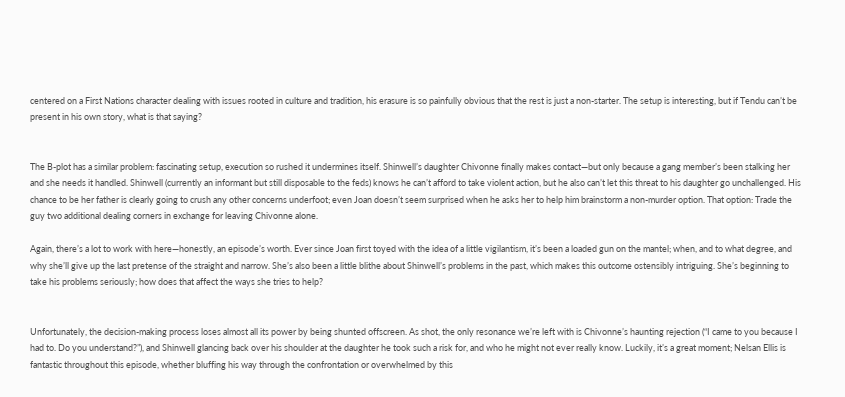centered on a First Nations character dealing with issues rooted in culture and tradition, his erasure is so painfully obvious that the rest is just a non-starter. The setup is interesting, but if Tendu can’t be present in his own story, what is that saying?


The B-plot has a similar problem: fascinating setup, execution so rushed it undermines itself. Shinwell’s daughter Chivonne finally makes contact—but only because a gang member’s been stalking her and she needs it handled. Shinwell (currently an informant but still disposable to the feds) knows he can’t afford to take violent action, but he also can’t let this threat to his daughter go unchallenged. His chance to be her father is clearly going to crush any other concerns underfoot; even Joan doesn’t seem surprised when he asks her to help him brainstorm a non-murder option. That option: Trade the guy two additional dealing corners in exchange for leaving Chivonne alone.

Again, there’s a lot to work with here—honestly, an episode’s worth. Ever since Joan first toyed with the idea of a little vigilantism, it’s been a loaded gun on the mantel; when, and to what degree, and why she’ll give up the last pretense of the straight and narrow. She’s also been a little blithe about Shinwell’s problems in the past, which makes this outcome ostensibly intriguing. She’s beginning to take his problems seriously; how does that affect the ways she tries to help?


Unfortunately, the decision-making process loses almost all its power by being shunted offscreen. As shot, the only resonance we’re left with is Chivonne’s haunting rejection (“I came to you because I had to. Do you understand?”), and Shinwell glancing back over his shoulder at the daughter he took such a risk for, and who he might not ever really know. Luckily, it’s a great moment; Nelsan Ellis is fantastic throughout this episode, whether bluffing his way through the confrontation or overwhelmed by this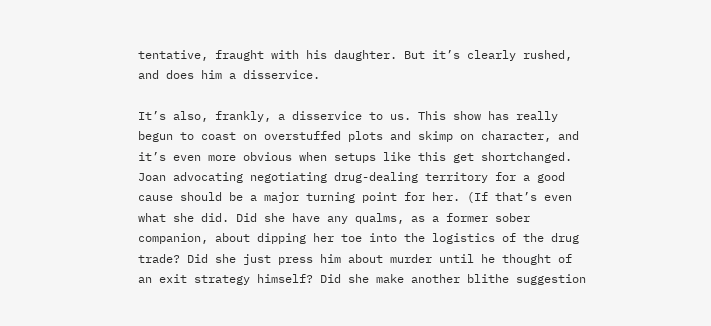tentative, fraught with his daughter. But it’s clearly rushed, and does him a disservice.

It’s also, frankly, a disservice to us. This show has really begun to coast on overstuffed plots and skimp on character, and it’s even more obvious when setups like this get shortchanged. Joan advocating negotiating drug-dealing territory for a good cause should be a major turning point for her. (If that’s even what she did. Did she have any qualms, as a former sober companion, about dipping her toe into the logistics of the drug trade? Did she just press him about murder until he thought of an exit strategy himself? Did she make another blithe suggestion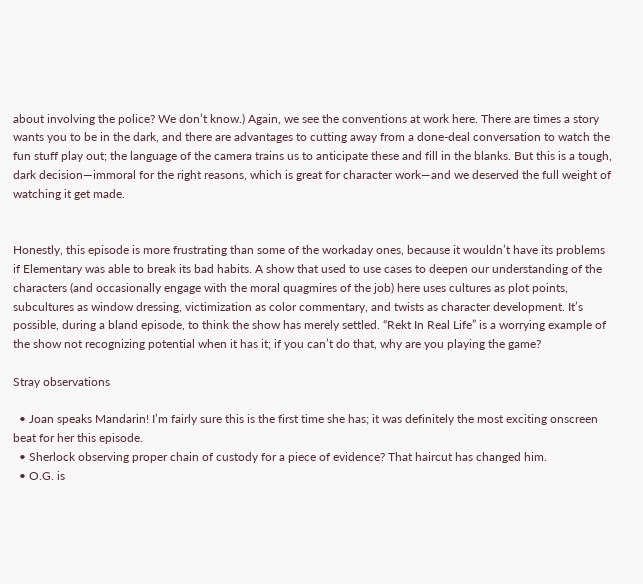about involving the police? We don’t know.) Again, we see the conventions at work here. There are times a story wants you to be in the dark, and there are advantages to cutting away from a done-deal conversation to watch the fun stuff play out; the language of the camera trains us to anticipate these and fill in the blanks. But this is a tough, dark decision—immoral for the right reasons, which is great for character work—and we deserved the full weight of watching it get made.


Honestly, this episode is more frustrating than some of the workaday ones, because it wouldn’t have its problems if Elementary was able to break its bad habits. A show that used to use cases to deepen our understanding of the characters (and occasionally engage with the moral quagmires of the job) here uses cultures as plot points, subcultures as window dressing, victimization as color commentary, and twists as character development. It’s possible, during a bland episode, to think the show has merely settled. “Rekt In Real Life” is a worrying example of the show not recognizing potential when it has it; if you can’t do that, why are you playing the game?

Stray observations

  • Joan speaks Mandarin! I’m fairly sure this is the first time she has; it was definitely the most exciting onscreen beat for her this episode.
  • Sherlock observing proper chain of custody for a piece of evidence? That haircut has changed him.
  • O.G. is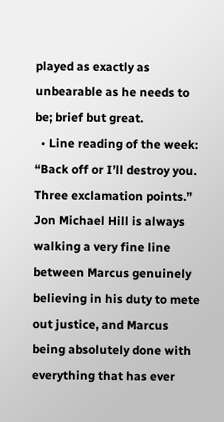played as exactly as unbearable as he needs to be; brief but great.
  • Line reading of the week: “Back off or I’ll destroy you. Three exclamation points.” Jon Michael Hill is always walking a very fine line between Marcus genuinely believing in his duty to mete out justice, and Marcus being absolutely done with everything that has ever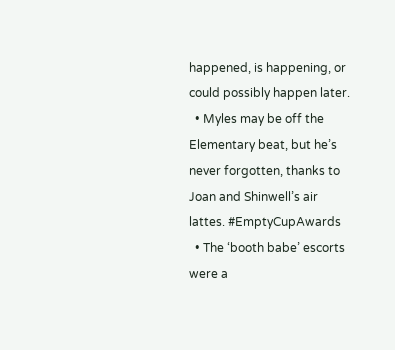happened, is happening, or could possibly happen later.
  • Myles may be off the Elementary beat, but he’s never forgotten, thanks to Joan and Shinwell’s air lattes. #EmptyCupAwards
  • The ‘booth babe’ escorts were a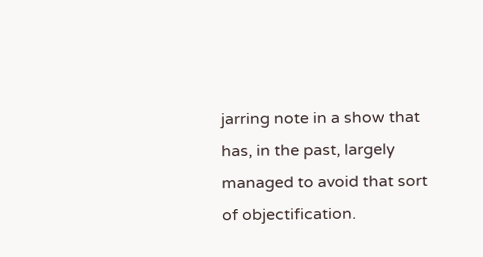jarring note in a show that has, in the past, largely managed to avoid that sort of objectification.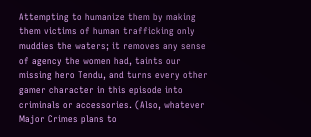Attempting to humanize them by making them victims of human trafficking only muddies the waters; it removes any sense of agency the women had, taints our missing hero Tendu, and turns every other gamer character in this episode into criminals or accessories. (Also, whatever Major Crimes plans to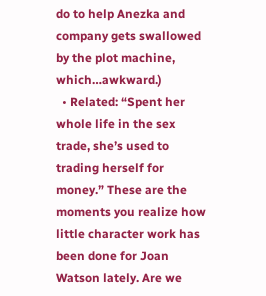do to help Anezka and company gets swallowed by the plot machine, which…awkward.)
  • Related: “Spent her whole life in the sex trade, she’s used to trading herself for money.” These are the moments you realize how little character work has been done for Joan Watson lately. Are we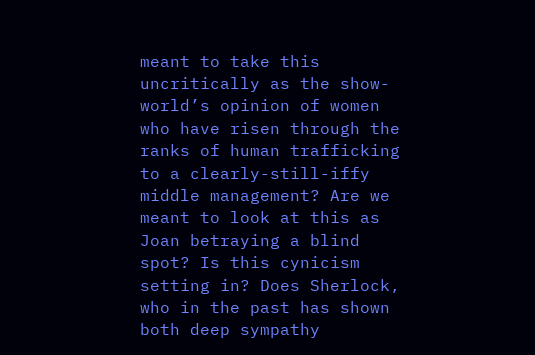meant to take this uncritically as the show-world’s opinion of women who have risen through the ranks of human trafficking to a clearly-still-iffy middle management? Are we meant to look at this as Joan betraying a blind spot? Is this cynicism setting in? Does Sherlock, who in the past has shown both deep sympathy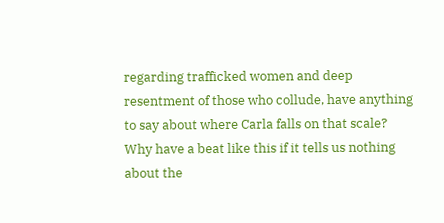regarding trafficked women and deep resentment of those who collude, have anything to say about where Carla falls on that scale? Why have a beat like this if it tells us nothing about the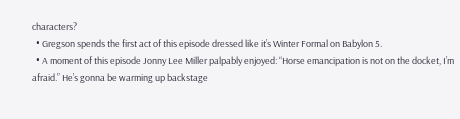characters?
  • Gregson spends the first act of this episode dressed like it’s Winter Formal on Babylon 5.
  • A moment of this episode Jonny Lee Miller palpably enjoyed: “Horse emancipation is not on the docket, I’m afraid.” He’s gonna be warming up backstage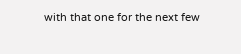with that one for the next few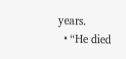years.
  • “He died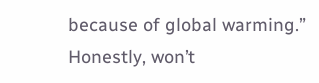because of global warming.” Honestly, won’t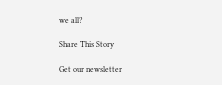we all?

Share This Story

Get our newsletter